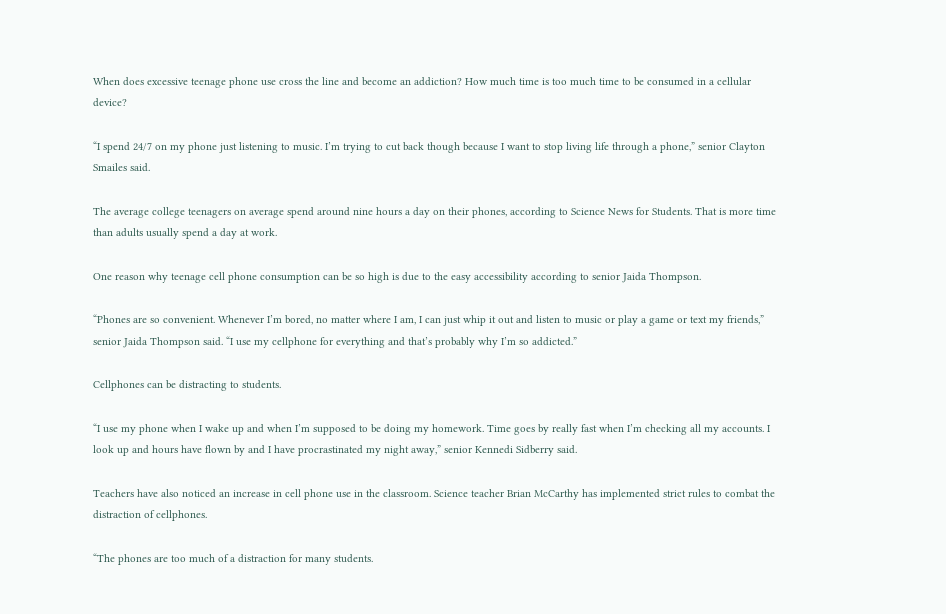When does excessive teenage phone use cross the line and become an addiction? How much time is too much time to be consumed in a cellular device?

“I spend 24/7 on my phone just listening to music. I’m trying to cut back though because I want to stop living life through a phone,” senior Clayton Smailes said.

The average college teenagers on average spend around nine hours a day on their phones, according to Science News for Students. That is more time than adults usually spend a day at work.

One reason why teenage cell phone consumption can be so high is due to the easy accessibility according to senior Jaida Thompson.

“Phones are so convenient. Whenever I’m bored, no matter where I am, I can just whip it out and listen to music or play a game or text my friends,” senior Jaida Thompson said. “I use my cellphone for everything and that’s probably why I’m so addicted.”

Cellphones can be distracting to students.

“I use my phone when I wake up and when I’m supposed to be doing my homework. Time goes by really fast when I’m checking all my accounts. I look up and hours have flown by and I have procrastinated my night away,” senior Kennedi Sidberry said.

Teachers have also noticed an increase in cell phone use in the classroom. Science teacher Brian McCarthy has implemented strict rules to combat the distraction of cellphones.

“The phones are too much of a distraction for many students.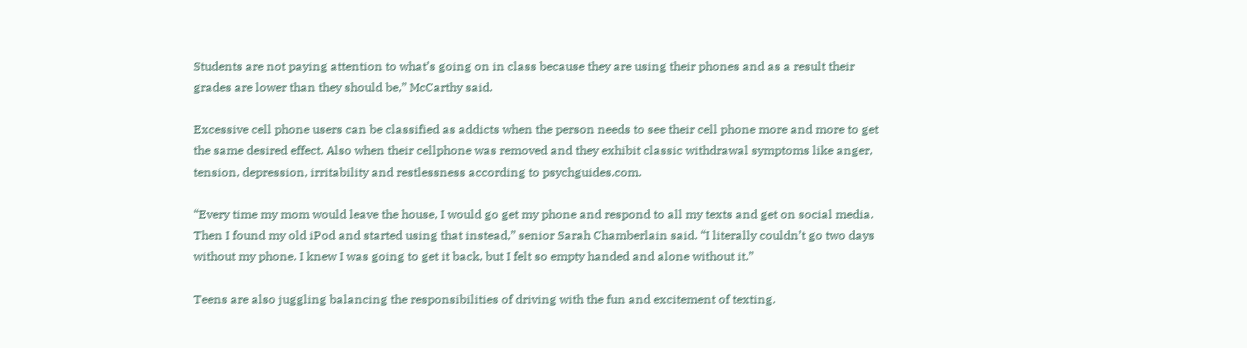Students are not paying attention to what’s going on in class because they are using their phones and as a result their grades are lower than they should be,” McCarthy said.

Excessive cell phone users can be classified as addicts when the person needs to see their cell phone more and more to get the same desired effect. Also when their cellphone was removed and they exhibit classic withdrawal symptoms like anger, tension, depression, irritability and restlessness according to psychguides.com.

“Every time my mom would leave the house, I would go get my phone and respond to all my texts and get on social media. Then I found my old iPod and started using that instead,” senior Sarah Chamberlain said. “I literally couldn’t go two days without my phone. I knew I was going to get it back, but I felt so empty handed and alone without it.”

Teens are also juggling balancing the responsibilities of driving with the fun and excitement of texting.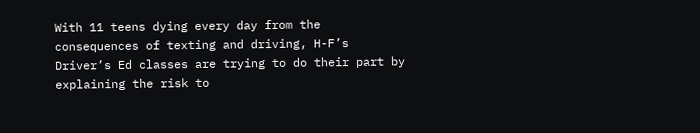With 11 teens dying every day from the consequences of texting and driving, H-F’s Driver’s Ed classes are trying to do their part by explaining the risk to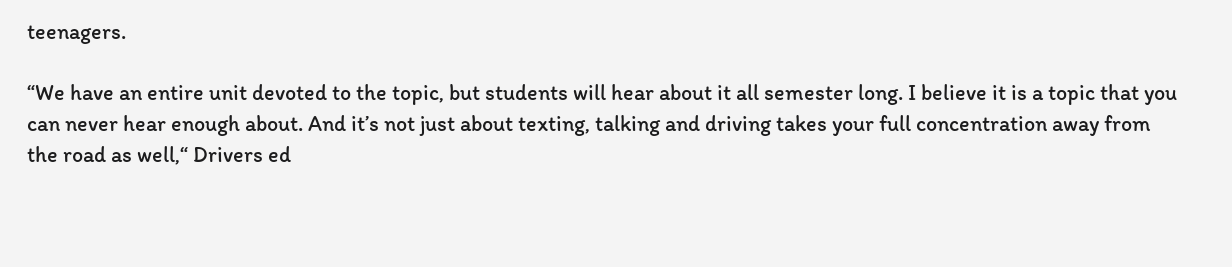teenagers.

“We have an entire unit devoted to the topic, but students will hear about it all semester long. I believe it is a topic that you can never hear enough about. And it’s not just about texting, talking and driving takes your full concentration away from the road as well,“ Drivers ed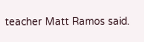teacher Matt Ramos said.